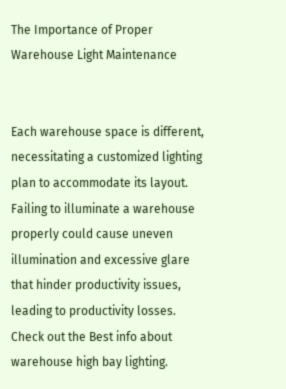The Importance of Proper Warehouse Light Maintenance


Each warehouse space is different, necessitating a customized lighting plan to accommodate its layout. Failing to illuminate a warehouse properly could cause uneven illumination and excessive glare that hinder productivity issues, leading to productivity losses. Check out the Best info about warehouse high bay lighting.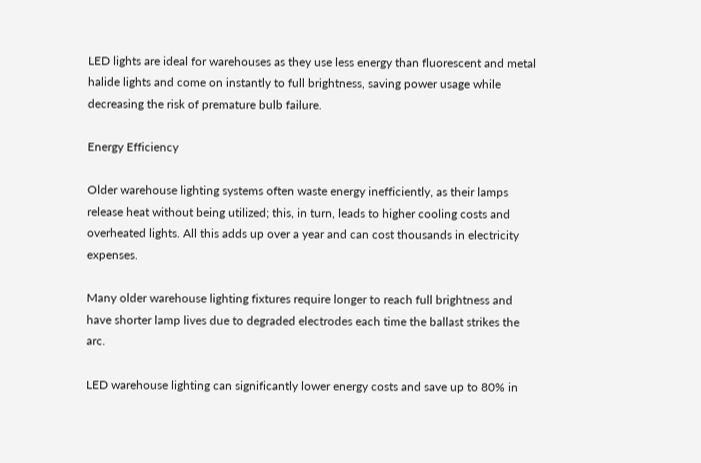LED lights are ideal for warehouses as they use less energy than fluorescent and metal halide lights and come on instantly to full brightness, saving power usage while decreasing the risk of premature bulb failure.

Energy Efficiency

Older warehouse lighting systems often waste energy inefficiently, as their lamps release heat without being utilized; this, in turn, leads to higher cooling costs and overheated lights. All this adds up over a year and can cost thousands in electricity expenses.

Many older warehouse lighting fixtures require longer to reach full brightness and have shorter lamp lives due to degraded electrodes each time the ballast strikes the arc.

LED warehouse lighting can significantly lower energy costs and save up to 80% in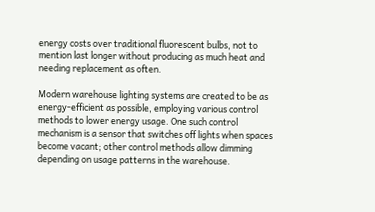energy costs over traditional fluorescent bulbs, not to mention last longer without producing as much heat and needing replacement as often.

Modern warehouse lighting systems are created to be as energy-efficient as possible, employing various control methods to lower energy usage. One such control mechanism is a sensor that switches off lights when spaces become vacant; other control methods allow dimming depending on usage patterns in the warehouse.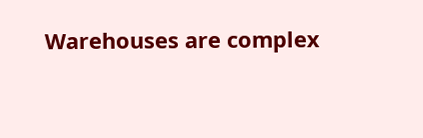Warehouses are complex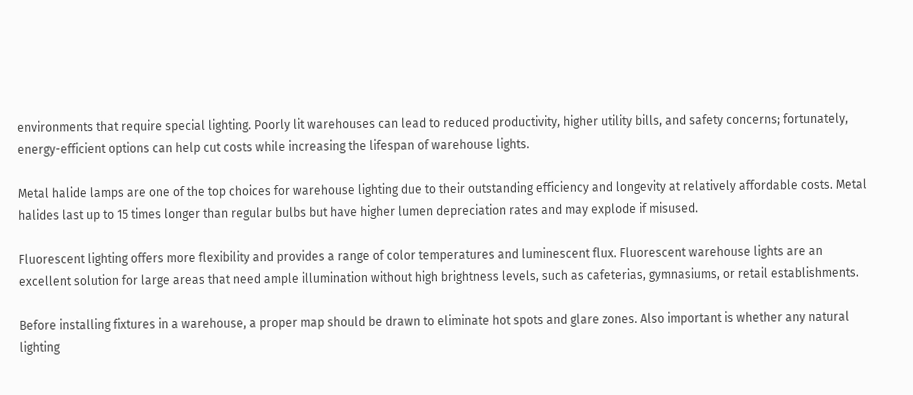environments that require special lighting. Poorly lit warehouses can lead to reduced productivity, higher utility bills, and safety concerns; fortunately, energy-efficient options can help cut costs while increasing the lifespan of warehouse lights.

Metal halide lamps are one of the top choices for warehouse lighting due to their outstanding efficiency and longevity at relatively affordable costs. Metal halides last up to 15 times longer than regular bulbs but have higher lumen depreciation rates and may explode if misused.

Fluorescent lighting offers more flexibility and provides a range of color temperatures and luminescent flux. Fluorescent warehouse lights are an excellent solution for large areas that need ample illumination without high brightness levels, such as cafeterias, gymnasiums, or retail establishments.

Before installing fixtures in a warehouse, a proper map should be drawn to eliminate hot spots and glare zones. Also important is whether any natural lighting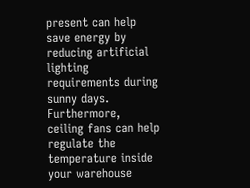present can help save energy by reducing artificial lighting requirements during sunny days. Furthermore, ceiling fans can help regulate the temperature inside your warehouse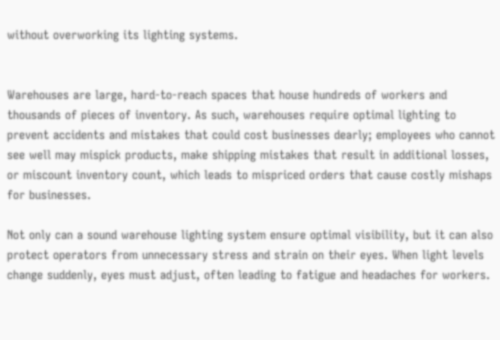without overworking its lighting systems.


Warehouses are large, hard-to-reach spaces that house hundreds of workers and thousands of pieces of inventory. As such, warehouses require optimal lighting to prevent accidents and mistakes that could cost businesses dearly; employees who cannot see well may mispick products, make shipping mistakes that result in additional losses, or miscount inventory count, which leads to mispriced orders that cause costly mishaps for businesses.

Not only can a sound warehouse lighting system ensure optimal visibility, but it can also protect operators from unnecessary stress and strain on their eyes. When light levels change suddenly, eyes must adjust, often leading to fatigue and headaches for workers.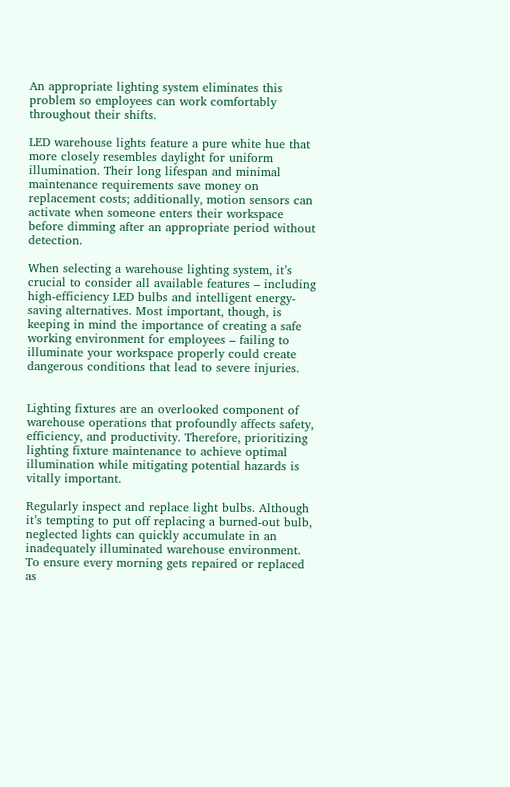An appropriate lighting system eliminates this problem so employees can work comfortably throughout their shifts.

LED warehouse lights feature a pure white hue that more closely resembles daylight for uniform illumination. Their long lifespan and minimal maintenance requirements save money on replacement costs; additionally, motion sensors can activate when someone enters their workspace before dimming after an appropriate period without detection.

When selecting a warehouse lighting system, it’s crucial to consider all available features – including high-efficiency LED bulbs and intelligent energy-saving alternatives. Most important, though, is keeping in mind the importance of creating a safe working environment for employees – failing to illuminate your workspace properly could create dangerous conditions that lead to severe injuries.


Lighting fixtures are an overlooked component of warehouse operations that profoundly affects safety, efficiency, and productivity. Therefore, prioritizing lighting fixture maintenance to achieve optimal illumination while mitigating potential hazards is vitally important.

Regularly inspect and replace light bulbs. Although it’s tempting to put off replacing a burned-out bulb, neglected lights can quickly accumulate in an inadequately illuminated warehouse environment. To ensure every morning gets repaired or replaced as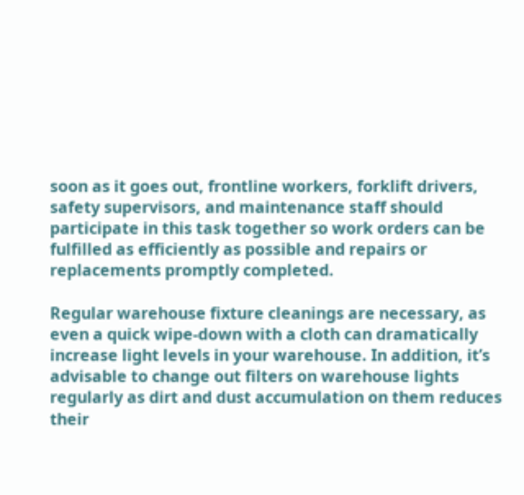soon as it goes out, frontline workers, forklift drivers, safety supervisors, and maintenance staff should participate in this task together so work orders can be fulfilled as efficiently as possible and repairs or replacements promptly completed.

Regular warehouse fixture cleanings are necessary, as even a quick wipe-down with a cloth can dramatically increase light levels in your warehouse. In addition, it’s advisable to change out filters on warehouse lights regularly as dirt and dust accumulation on them reduces their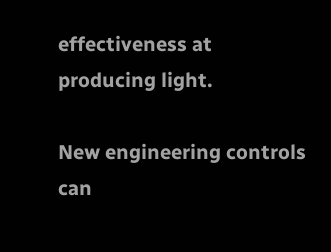effectiveness at producing light.

New engineering controls can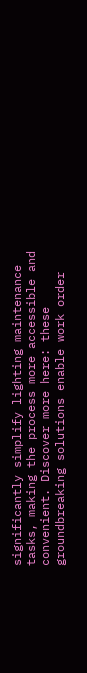significantly simplify lighting maintenance tasks, making the process more accessible and convenient. Discover more here: these groundbreaking solutions enable work order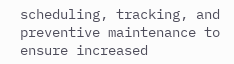scheduling, tracking, and preventive maintenance to ensure increased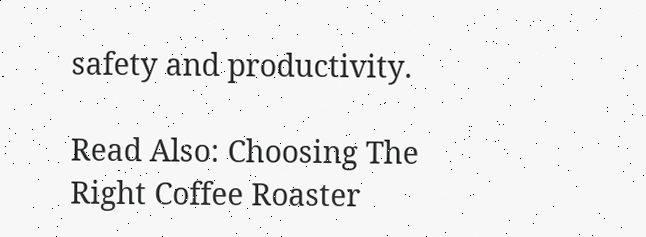safety and productivity.

Read Also: Choosing The Right Coffee Roaster